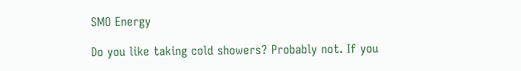SMO Energy

Do you like taking cold showers? Probably not. If you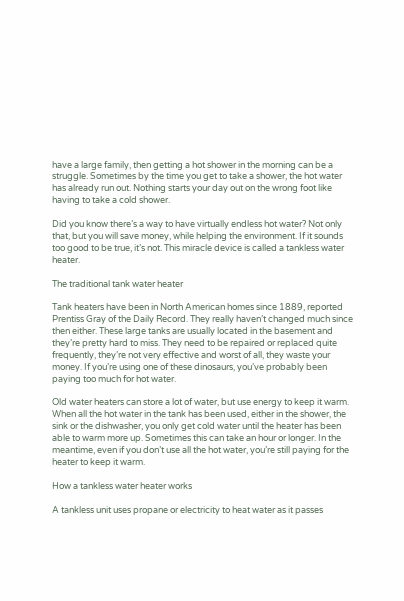have a large family, then getting a hot shower in the morning can be a struggle. Sometimes by the time you get to take a shower, the hot water has already run out. Nothing starts your day out on the wrong foot like having to take a cold shower.

Did you know there’s a way to have virtually endless hot water? Not only that, but you will save money, while helping the environment. If it sounds too good to be true, it’s not. This miracle device is called a tankless water heater.

The traditional tank water heater

Tank heaters have been in North American homes since 1889, reported Prentiss Gray of the Daily Record. They really haven’t changed much since then either. These large tanks are usually located in the basement and they’re pretty hard to miss. They need to be repaired or replaced quite frequently, they’re not very effective and worst of all, they waste your money. If you’re using one of these dinosaurs, you’ve probably been paying too much for hot water.

Old water heaters can store a lot of water, but use energy to keep it warm. When all the hot water in the tank has been used, either in the shower, the sink or the dishwasher, you only get cold water until the heater has been able to warm more up. Sometimes this can take an hour or longer. In the meantime, even if you don’t use all the hot water, you’re still paying for the heater to keep it warm.

How a tankless water heater works

A tankless unit uses propane or electricity to heat water as it passes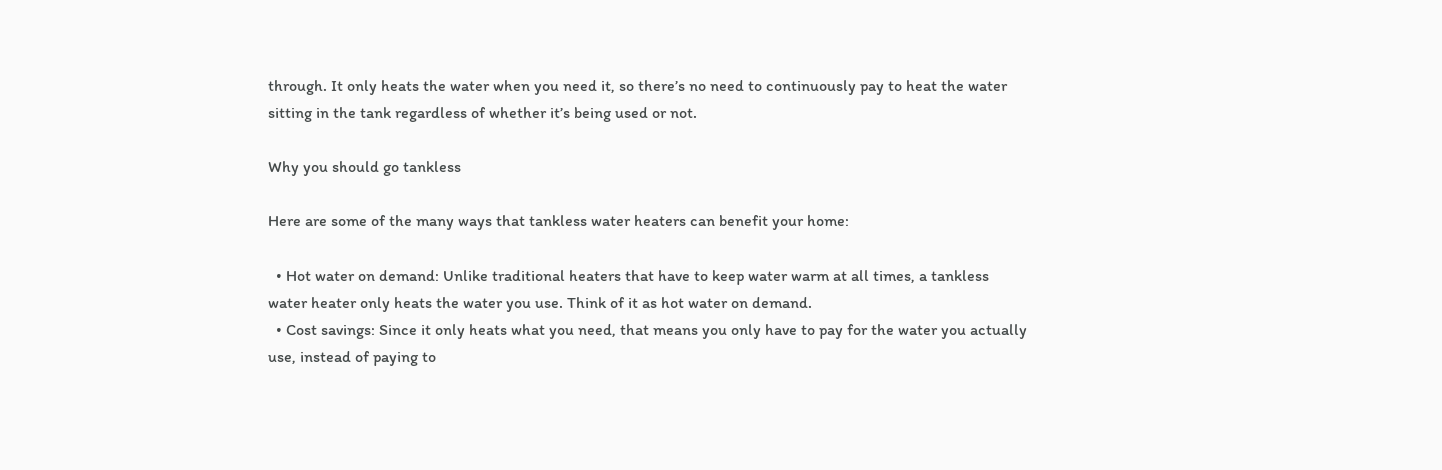through. It only heats the water when you need it, so there’s no need to continuously pay to heat the water sitting in the tank regardless of whether it’s being used or not.

Why you should go tankless

Here are some of the many ways that tankless water heaters can benefit your home:

  • Hot water on demand: Unlike traditional heaters that have to keep water warm at all times, a tankless water heater only heats the water you use. Think of it as hot water on demand.
  • Cost savings: Since it only heats what you need, that means you only have to pay for the water you actually use, instead of paying to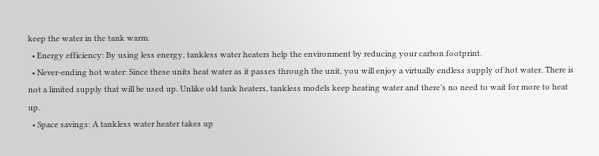keep the water in the tank warm.
  • Energy efficiency: By using less energy, tankless water heaters help the environment by reducing your carbon footprint.
  • Never-ending hot water: Since these units heat water as it passes through the unit, you will enjoy a virtually endless supply of hot water. There is not a limited supply that will be used up. Unlike old tank heaters, tankless models keep heating water and there’s no need to wait for more to heat up.
  • Space savings: A tankless water heater takes up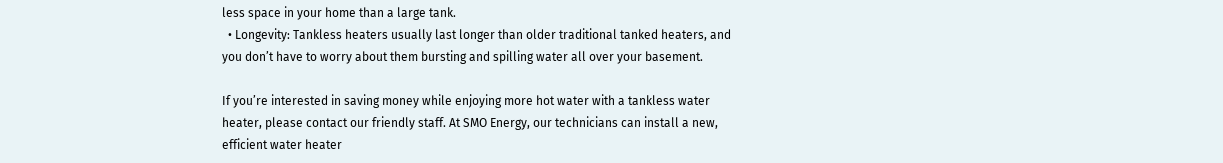less space in your home than a large tank.
  • Longevity: Tankless heaters usually last longer than older traditional tanked heaters, and you don’t have to worry about them bursting and spilling water all over your basement.

If you’re interested in saving money while enjoying more hot water with a tankless water heater, please contact our friendly staff. At SMO Energy, our technicians can install a new, efficient water heater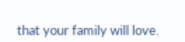that your family will love.